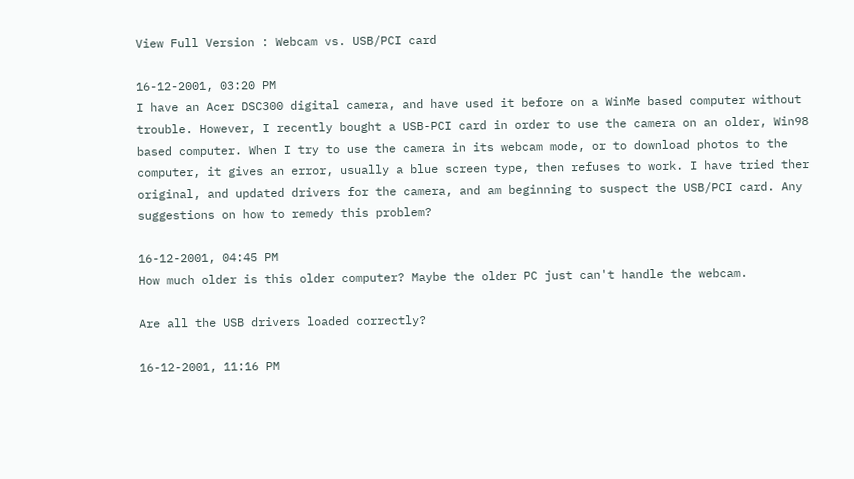View Full Version : Webcam vs. USB/PCI card

16-12-2001, 03:20 PM
I have an Acer DSC300 digital camera, and have used it before on a WinMe based computer without trouble. However, I recently bought a USB-PCI card in order to use the camera on an older, Win98 based computer. When I try to use the camera in its webcam mode, or to download photos to the computer, it gives an error, usually a blue screen type, then refuses to work. I have tried ther original, and updated drivers for the camera, and am beginning to suspect the USB/PCI card. Any suggestions on how to remedy this problem?

16-12-2001, 04:45 PM
How much older is this older computer? Maybe the older PC just can't handle the webcam.

Are all the USB drivers loaded correctly?

16-12-2001, 11:16 PM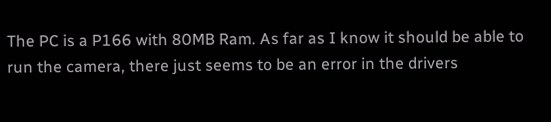The PC is a P166 with 80MB Ram. As far as I know it should be able to run the camera, there just seems to be an error in the drivers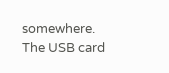somewhere. The USB card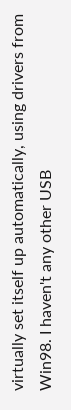virtually set itself up automatically, using drivers from Win98. I haven't any other USB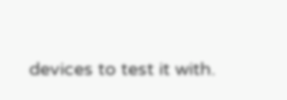devices to test it with.